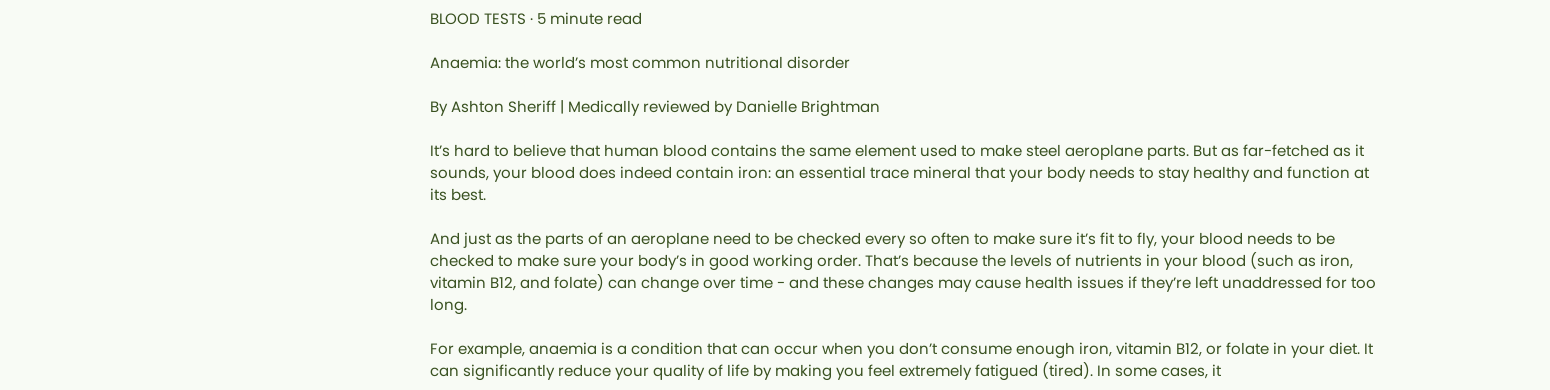BLOOD TESTS ∙ 5 minute read

Anaemia: the world’s most common nutritional disorder

By Ashton Sheriff | Medically reviewed by Danielle Brightman

It’s hard to believe that human blood contains the same element used to make steel aeroplane parts. But as far-fetched as it sounds, your blood does indeed contain iron: an essential trace mineral that your body needs to stay healthy and function at its best.

And just as the parts of an aeroplane need to be checked every so often to make sure it’s fit to fly, your blood needs to be checked to make sure your body’s in good working order. That’s because the levels of nutrients in your blood (such as iron, vitamin B12, and folate) can change over time - and these changes may cause health issues if they’re left unaddressed for too long.

For example, anaemia is a condition that can occur when you don’t consume enough iron, vitamin B12, or folate in your diet. It can significantly reduce your quality of life by making you feel extremely fatigued (tired). In some cases, it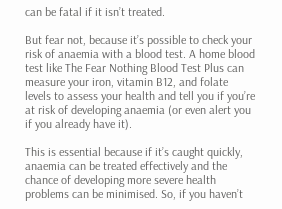can be fatal if it isn’t treated.

But fear not, because it’s possible to check your risk of anaemia with a blood test. A home blood test like The Fear Nothing Blood Test Plus can measure your iron, vitamin B12, and folate levels to assess your health and tell you if you’re at risk of developing anaemia (or even alert you if you already have it).

This is essential because if it’s caught quickly, anaemia can be treated effectively and the chance of developing more severe health problems can be minimised. So, if you haven’t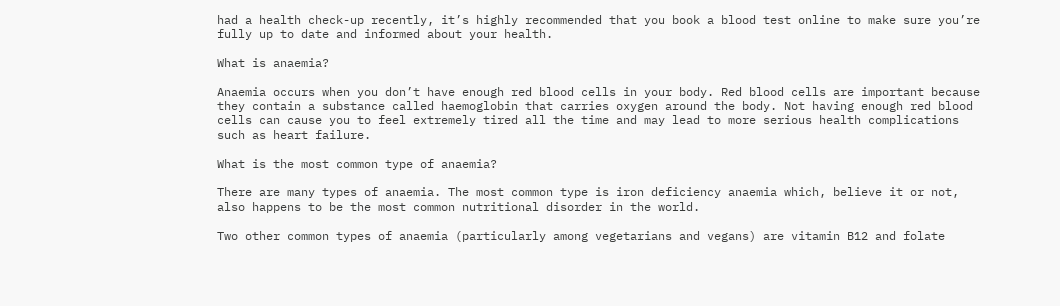had a health check-up recently, it’s highly recommended that you book a blood test online to make sure you’re fully up to date and informed about your health.

What is anaemia?

Anaemia occurs when you don’t have enough red blood cells in your body. Red blood cells are important because they contain a substance called haemoglobin that carries oxygen around the body. Not having enough red blood cells can cause you to feel extremely tired all the time and may lead to more serious health complications such as heart failure.

What is the most common type of anaemia?

There are many types of anaemia. The most common type is iron deficiency anaemia which, believe it or not, also happens to be the most common nutritional disorder in the world.

Two other common types of anaemia (particularly among vegetarians and vegans) are vitamin B12 and folate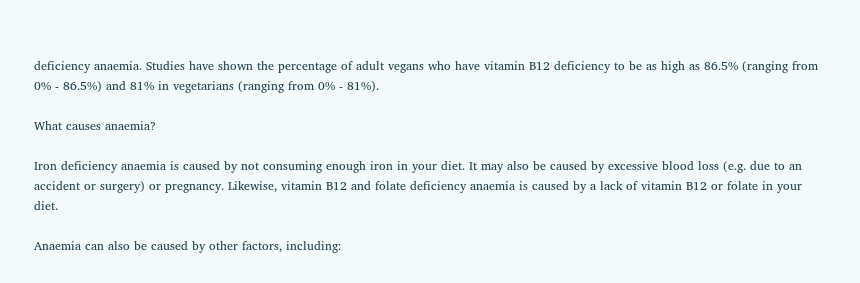deficiency anaemia. Studies have shown the percentage of adult vegans who have vitamin B12 deficiency to be as high as 86.5% (ranging from 0% - 86.5%) and 81% in vegetarians (ranging from 0% - 81%).

What causes anaemia?

Iron deficiency anaemia is caused by not consuming enough iron in your diet. It may also be caused by excessive blood loss (e.g. due to an accident or surgery) or pregnancy. Likewise, vitamin B12 and folate deficiency anaemia is caused by a lack of vitamin B12 or folate in your diet.

Anaemia can also be caused by other factors, including: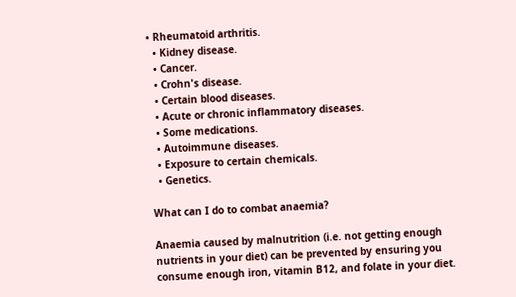• Rheumatoid arthritis.
  • Kidney disease.
  • Cancer.
  • Crohn's disease.
  • Certain blood diseases.
  • Acute or chronic inflammatory diseases.
  • Some medications.
  • Autoimmune diseases.
  • Exposure to certain chemicals.
  • Genetics.

What can I do to combat anaemia?

Anaemia caused by malnutrition (i.e. not getting enough nutrients in your diet) can be prevented by ensuring you consume enough iron, vitamin B12, and folate in your diet.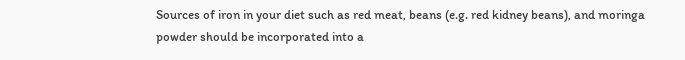Sources of iron in your diet such as red meat, beans (e.g. red kidney beans), and moringa powder should be incorporated into a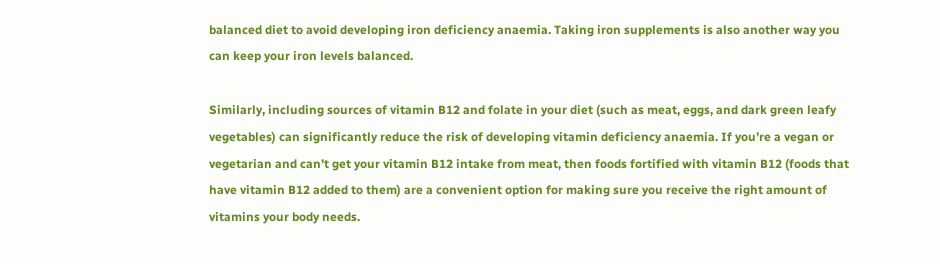balanced diet to avoid developing iron deficiency anaemia. Taking iron supplements is also another way you can keep your iron levels balanced.

Similarly, including sources of vitamin B12 and folate in your diet (such as meat, eggs, and dark green leafy vegetables) can significantly reduce the risk of developing vitamin deficiency anaemia. If you’re a vegan or vegetarian and can’t get your vitamin B12 intake from meat, then foods fortified with vitamin B12 (foods that have vitamin B12 added to them) are a convenient option for making sure you receive the right amount of vitamins your body needs.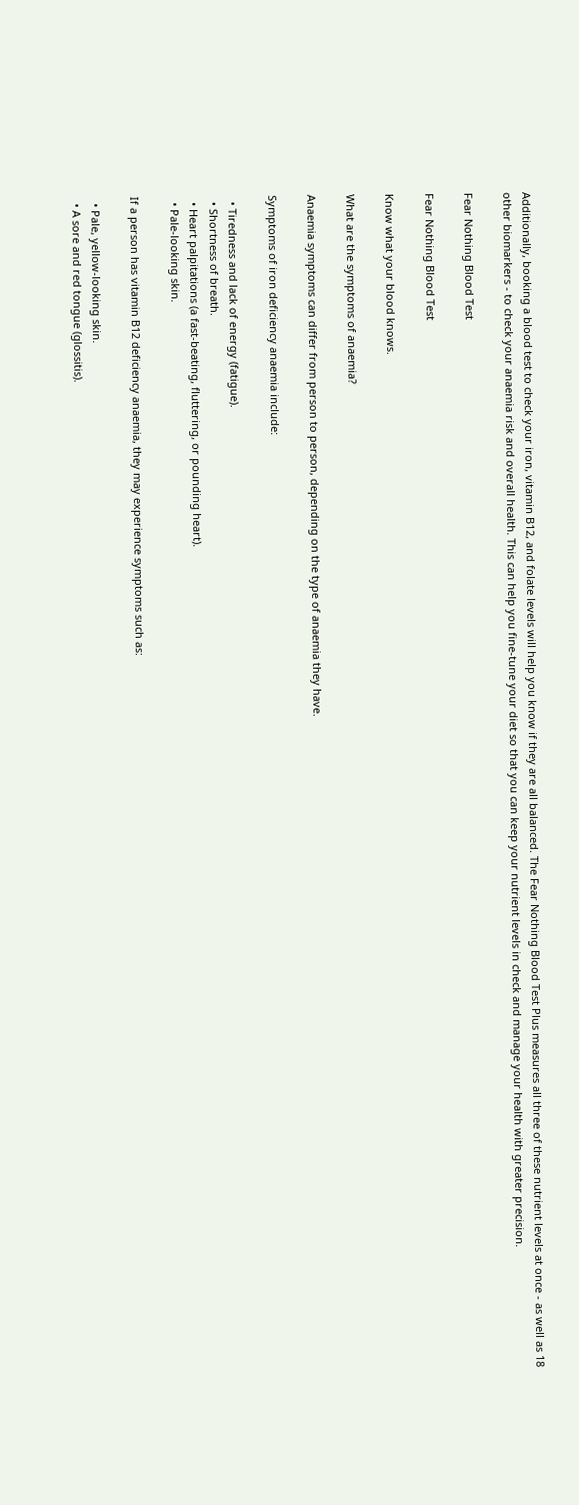Additionally, booking a blood test to check your iron, vitamin B12, and folate levels will help you know if they are all balanced. The Fear Nothing Blood Test Plus measures all three of these nutrient levels at once - as well as 18 other biomarkers - to check your anaemia risk and overall health. This can help you fine-tune your diet so that you can keep your nutrient levels in check and manage your health with greater precision.

Fear Nothing Blood Test

Fear Nothing Blood Test

Know what your blood knows.

What are the symptoms of anaemia?

Anaemia symptoms can differ from person to person, depending on the type of anaemia they have.

Symptoms of iron deficiency anaemia include:

  • Tiredness and lack of energy (fatigue).
  • Shortness of breath.
  • Heart palpitations (a fast-beating, fluttering, or pounding heart).
  • Pale-looking skin.

If a person has vitamin B12 deficiency anaemia, they may experience symptoms such as:

  • Pale, yellow-looking skin.
  • A sore and red tongue (glossitis).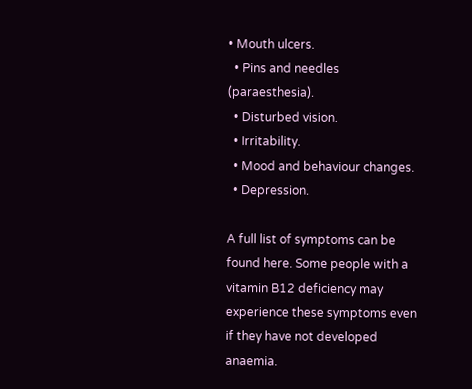• Mouth ulcers.
  • Pins and needles (paraesthesia).
  • Disturbed vision.
  • Irritability.
  • Mood and behaviour changes.
  • Depression.

A full list of symptoms can be found here. Some people with a vitamin B12 deficiency may experience these symptoms even if they have not developed anaemia.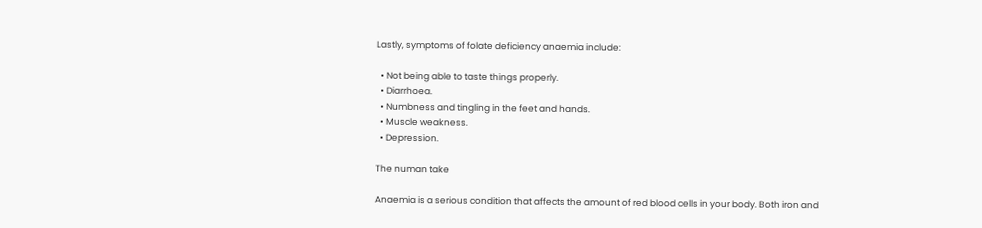Lastly, symptoms of folate deficiency anaemia include:

  • Not being able to taste things properly.
  • Diarrhoea.
  • Numbness and tingling in the feet and hands.
  • Muscle weakness.
  • Depression.

The numan take

Anaemia is a serious condition that affects the amount of red blood cells in your body. Both iron and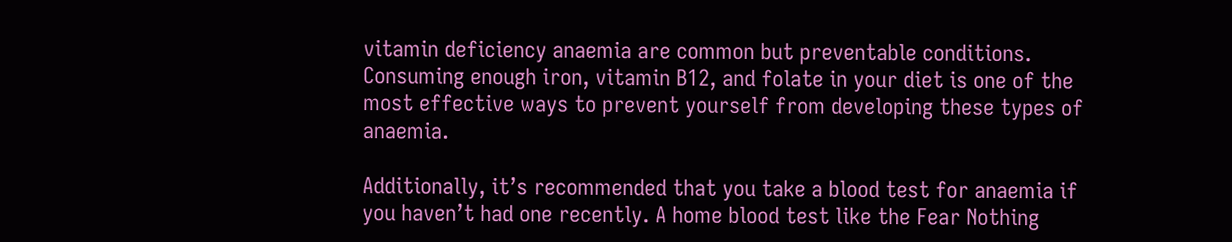vitamin deficiency anaemia are common but preventable conditions. Consuming enough iron, vitamin B12, and folate in your diet is one of the most effective ways to prevent yourself from developing these types of anaemia.

Additionally, it’s recommended that you take a blood test for anaemia if you haven’t had one recently. A home blood test like the Fear Nothing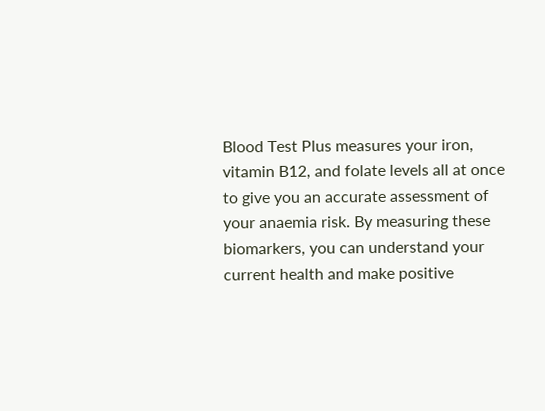Blood Test Plus measures your iron, vitamin B12, and folate levels all at once to give you an accurate assessment of your anaemia risk. By measuring these biomarkers, you can understand your current health and make positive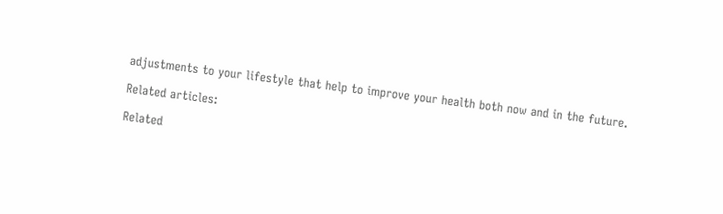adjustments to your lifestyle that help to improve your health both now and in the future.

Related articles:

Related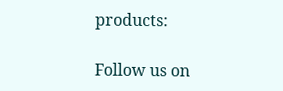products:

Follow us on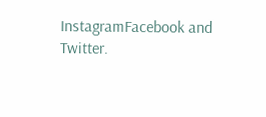InstagramFacebook and Twitter.